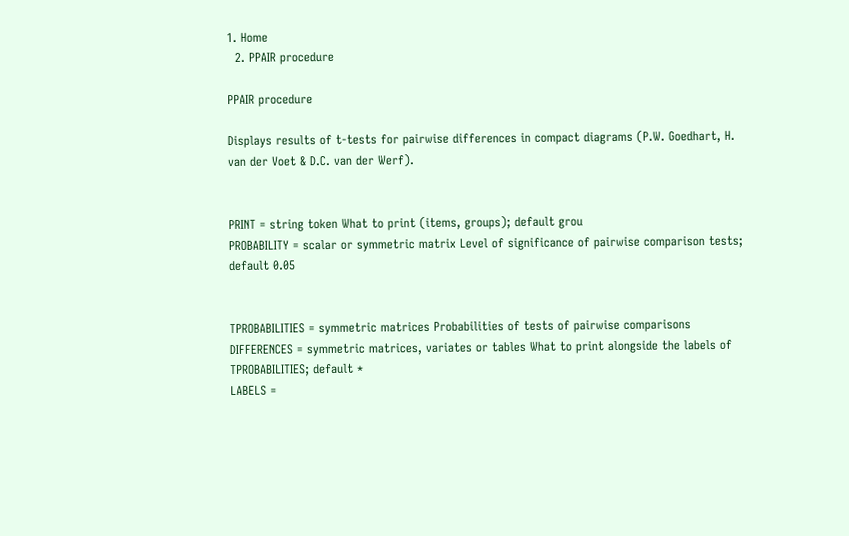1. Home
  2. PPAIR procedure

PPAIR procedure

Displays results of t-tests for pairwise differences in compact diagrams (P.W. Goedhart, H. van der Voet & D.C. van der Werf).


PRINT = string token What to print (items, groups); default grou
PROBABILITY = scalar or symmetric matrix Level of significance of pairwise comparison tests; default 0.05


TPROBABILITIES = symmetric matrices Probabilities of tests of pairwise comparisons
DIFFERENCES = symmetric matrices, variates or tables What to print alongside the labels of TPROBABILITIES; default *
LABELS =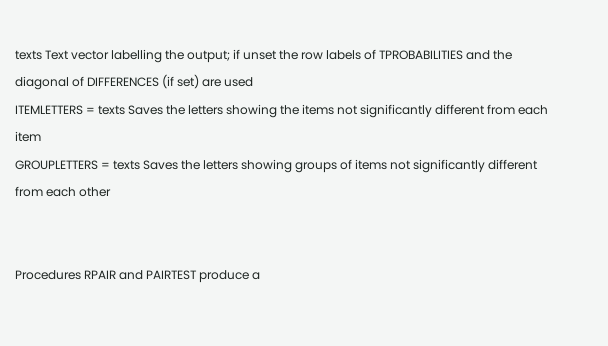texts Text vector labelling the output; if unset the row labels of TPROBABILITIES and the diagonal of DIFFERENCES (if set) are used
ITEMLETTERS = texts Saves the letters showing the items not significantly different from each item
GROUPLETTERS = texts Saves the letters showing groups of items not significantly different from each other


Procedures RPAIR and PAIRTEST produce a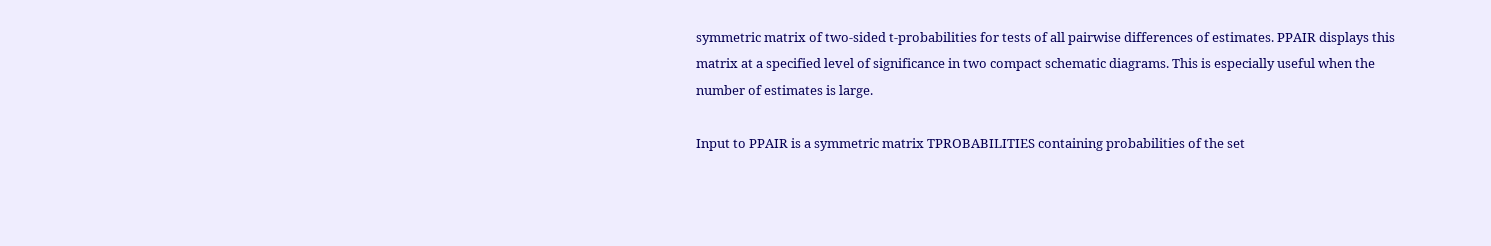symmetric matrix of two-sided t-probabilities for tests of all pairwise differences of estimates. PPAIR displays this matrix at a specified level of significance in two compact schematic diagrams. This is especially useful when the number of estimates is large.

Input to PPAIR is a symmetric matrix TPROBABILITIES containing probabilities of the set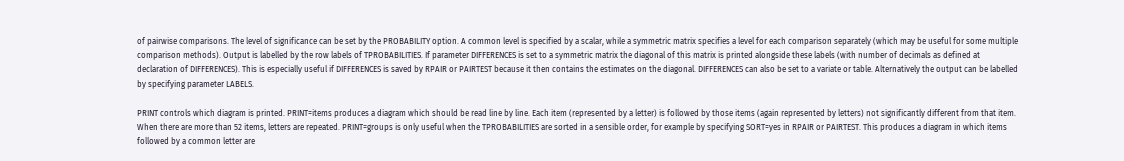of pairwise comparisons. The level of significance can be set by the PROBABILITY option. A common level is specified by a scalar, while a symmetric matrix specifies a level for each comparison separately (which may be useful for some multiple comparison methods). Output is labelled by the row labels of TPROBABILITIES. If parameter DIFFERENCES is set to a symmetric matrix the diagonal of this matrix is printed alongside these labels (with number of decimals as defined at declaration of DIFFERENCES). This is especially useful if DIFFERENCES is saved by RPAIR or PAIRTEST because it then contains the estimates on the diagonal. DIFFERENCES can also be set to a variate or table. Alternatively the output can be labelled by specifying parameter LABELS.

PRINT controls which diagram is printed. PRINT=items produces a diagram which should be read line by line. Each item (represented by a letter) is followed by those items (again represented by letters) not significantly different from that item. When there are more than 52 items, letters are repeated. PRINT=groups is only useful when the TPROBABILITIES are sorted in a sensible order, for example by specifying SORT=yes in RPAIR or PAIRTEST. This produces a diagram in which items followed by a common letter are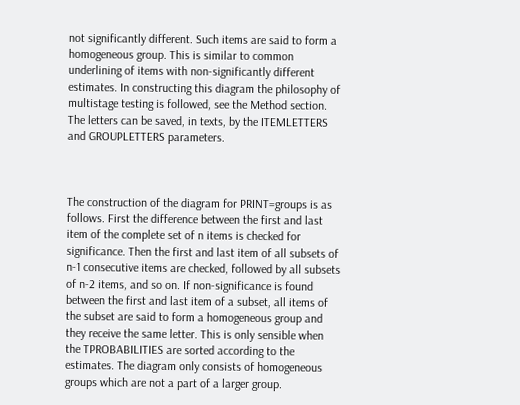not significantly different. Such items are said to form a homogeneous group. This is similar to common underlining of items with non-significantly different estimates. In constructing this diagram the philosophy of multistage testing is followed, see the Method section. The letters can be saved, in texts, by the ITEMLETTERS and GROUPLETTERS parameters.



The construction of the diagram for PRINT=groups is as follows. First the difference between the first and last item of the complete set of n items is checked for significance. Then the first and last item of all subsets of n-1 consecutive items are checked, followed by all subsets of n-2 items, and so on. If non-significance is found between the first and last item of a subset, all items of the subset are said to form a homogeneous group and they receive the same letter. This is only sensible when the TPROBABILITIES are sorted according to the estimates. The diagram only consists of homogeneous groups which are not a part of a larger group.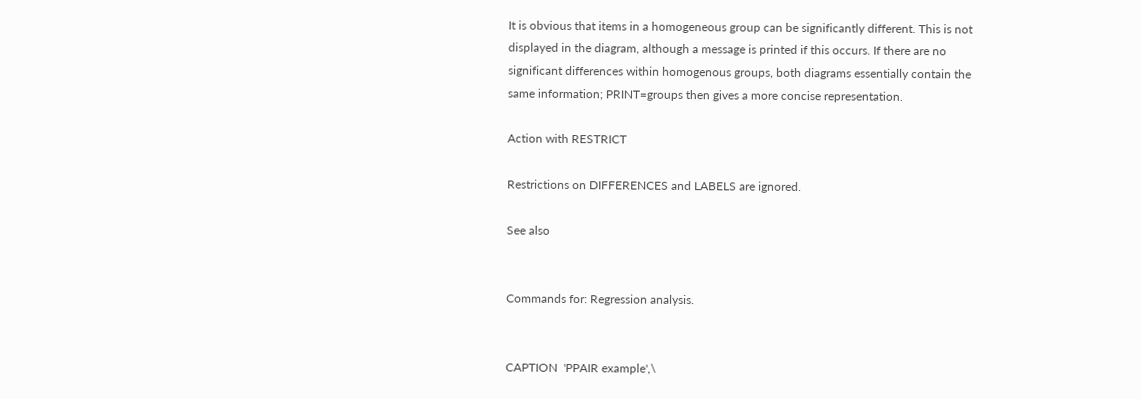It is obvious that items in a homogeneous group can be significantly different. This is not displayed in the diagram, although a message is printed if this occurs. If there are no significant differences within homogenous groups, both diagrams essentially contain the same information; PRINT=groups then gives a more concise representation.

Action with RESTRICT

Restrictions on DIFFERENCES and LABELS are ignored.

See also


Commands for: Regression analysis.


CAPTION  'PPAIR example',\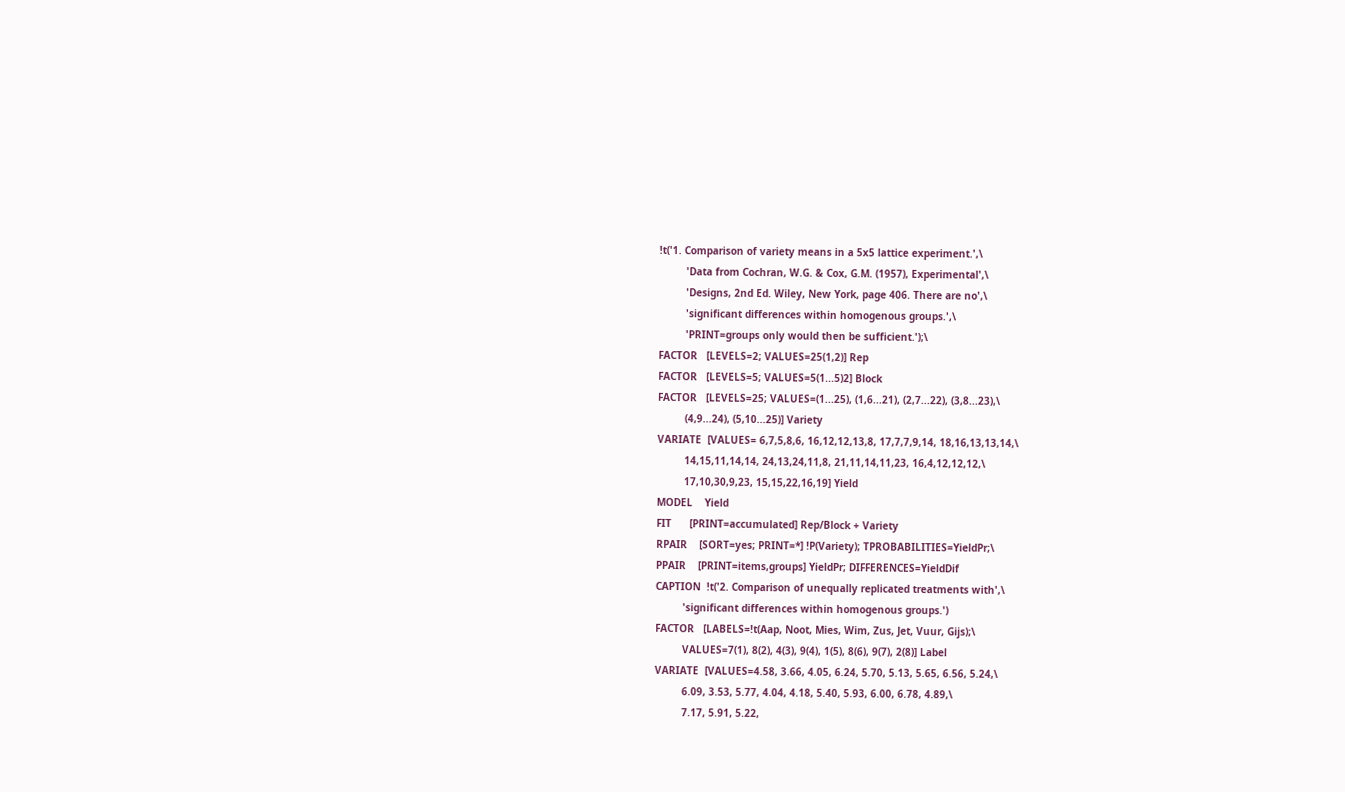!t('1. Comparison of variety means in a 5x5 lattice experiment.',\
         'Data from Cochran, W.G. & Cox, G.M. (1957), Experimental',\
         'Designs, 2nd Ed. Wiley, New York, page 406. There are no',\
         'significant differences within homogenous groups.',\
         'PRINT=groups only would then be sufficient.');\
FACTOR   [LEVELS=2; VALUES=25(1,2)] Rep
FACTOR   [LEVELS=5; VALUES=5(1...5)2] Block
FACTOR   [LEVELS=25; VALUES=(1...25), (1,6...21), (2,7...22), (3,8...23),\
         (4,9...24), (5,10...25)] Variety
VARIATE  [VALUES= 6,7,5,8,6, 16,12,12,13,8, 17,7,7,9,14, 18,16,13,13,14,\
         14,15,11,14,14, 24,13,24,11,8, 21,11,14,11,23, 16,4,12,12,12,\
         17,10,30,9,23, 15,15,22,16,19] Yield
MODEL    Yield
FIT      [PRINT=accumulated] Rep/Block + Variety
RPAIR    [SORT=yes; PRINT=*] !P(Variety); TPROBABILITIES=YieldPr;\
PPAIR    [PRINT=items,groups] YieldPr; DIFFERENCES=YieldDif
CAPTION  !t('2. Comparison of unequally replicated treatments with',\
         'significant differences within homogenous groups.')
FACTOR   [LABELS=!t(Aap, Noot, Mies, Wim, Zus, Jet, Vuur, Gijs);\
         VALUES=7(1), 8(2), 4(3), 9(4), 1(5), 8(6), 9(7), 2(8)] Label
VARIATE  [VALUES=4.58, 3.66, 4.05, 6.24, 5.70, 5.13, 5.65, 6.56, 5.24,\
         6.09, 3.53, 5.77, 4.04, 4.18, 5.40, 5.93, 6.00, 6.78, 4.89,\
         7.17, 5.91, 5.22,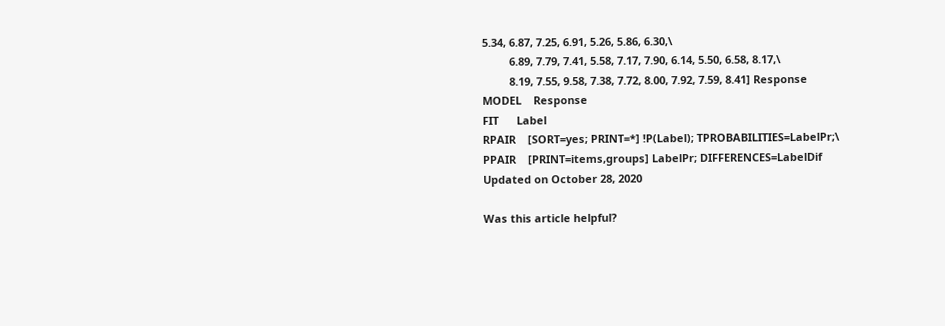5.34, 6.87, 7.25, 6.91, 5.26, 5.86, 6.30,\
         6.89, 7.79, 7.41, 5.58, 7.17, 7.90, 6.14, 5.50, 6.58, 8.17,\
         8.19, 7.55, 9.58, 7.38, 7.72, 8.00, 7.92, 7.59, 8.41] Response
MODEL    Response
FIT      Label
RPAIR    [SORT=yes; PRINT=*] !P(Label); TPROBABILITIES=LabelPr;\
PPAIR    [PRINT=items,groups] LabelPr; DIFFERENCES=LabelDif
Updated on October 28, 2020

Was this article helpful?